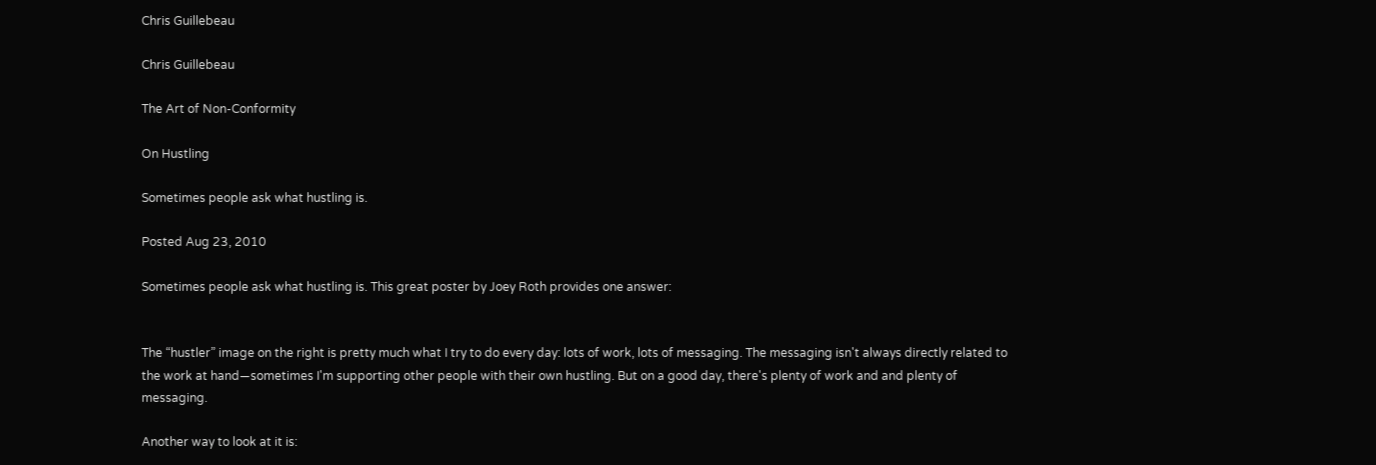Chris Guillebeau

Chris Guillebeau

The Art of Non-Conformity

On Hustling

Sometimes people ask what hustling is.

Posted Aug 23, 2010

Sometimes people ask what hustling is. This great poster by Joey Roth provides one answer:


The “hustler” image on the right is pretty much what I try to do every day: lots of work, lots of messaging. The messaging isn't always directly related to the work at hand—sometimes I'm supporting other people with their own hustling. But on a good day, there's plenty of work and and plenty of messaging.

Another way to look at it is: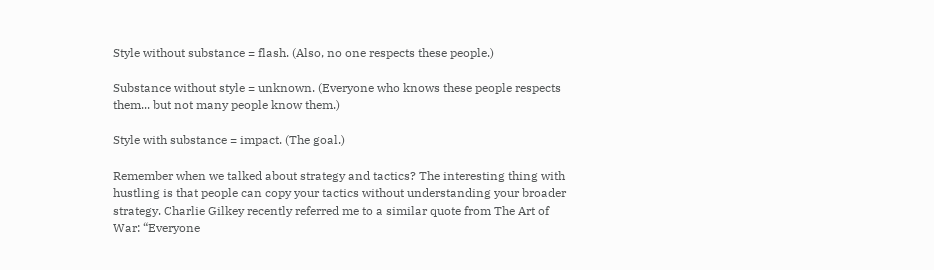Style without substance = flash. (Also, no one respects these people.)

Substance without style = unknown. (Everyone who knows these people respects them... but not many people know them.)

Style with substance = impact. (The goal.)

Remember when we talked about strategy and tactics? The interesting thing with hustling is that people can copy your tactics without understanding your broader strategy. Charlie Gilkey recently referred me to a similar quote from The Art of War: “Everyone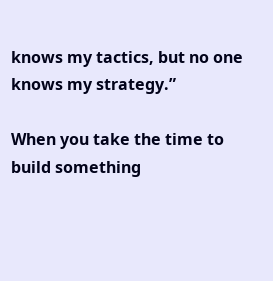knows my tactics, but no one knows my strategy.”

When you take the time to build something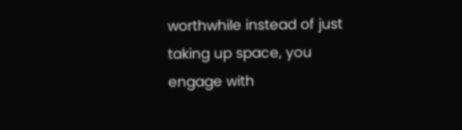worthwhile instead of just taking up space, you engage with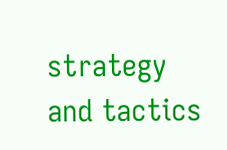strategy and tactics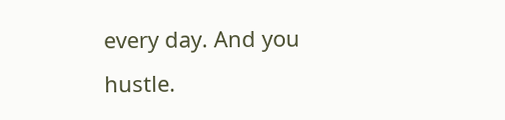every day. And you hustle.